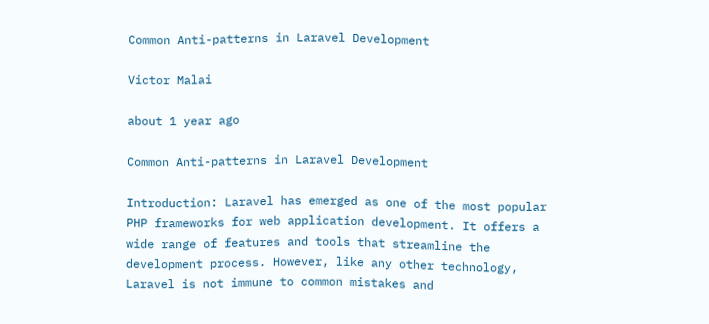Common Anti-patterns in Laravel Development

Victor Malai

about 1 year ago

Common Anti-patterns in Laravel Development

Introduction: Laravel has emerged as one of the most popular PHP frameworks for web application development. It offers a wide range of features and tools that streamline the development process. However, like any other technology, Laravel is not immune to common mistakes and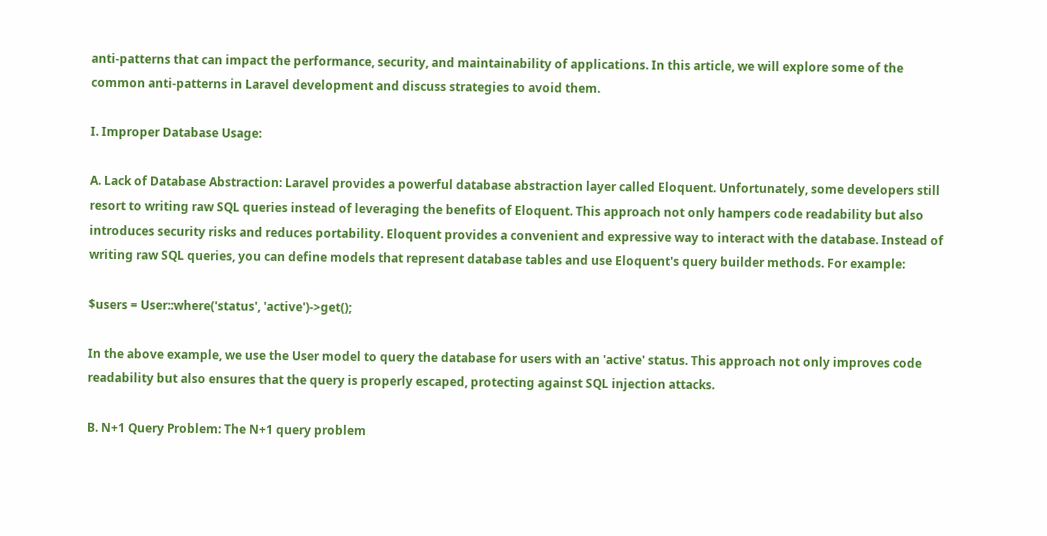anti-patterns that can impact the performance, security, and maintainability of applications. In this article, we will explore some of the common anti-patterns in Laravel development and discuss strategies to avoid them.

I. Improper Database Usage:

A. Lack of Database Abstraction: Laravel provides a powerful database abstraction layer called Eloquent. Unfortunately, some developers still resort to writing raw SQL queries instead of leveraging the benefits of Eloquent. This approach not only hampers code readability but also introduces security risks and reduces portability. Eloquent provides a convenient and expressive way to interact with the database. Instead of writing raw SQL queries, you can define models that represent database tables and use Eloquent's query builder methods. For example:

$users = User::where('status', 'active')->get();

In the above example, we use the User model to query the database for users with an 'active' status. This approach not only improves code readability but also ensures that the query is properly escaped, protecting against SQL injection attacks.

B. N+1 Query Problem: The N+1 query problem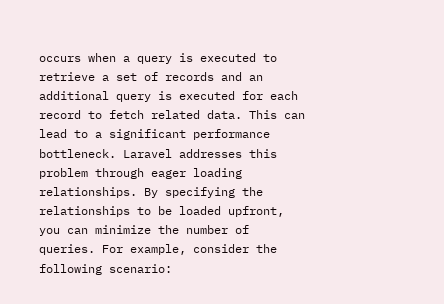occurs when a query is executed to retrieve a set of records and an additional query is executed for each record to fetch related data. This can lead to a significant performance bottleneck. Laravel addresses this problem through eager loading relationships. By specifying the relationships to be loaded upfront, you can minimize the number of queries. For example, consider the following scenario: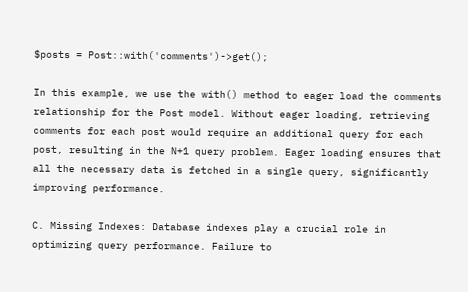$posts = Post::with('comments')->get();

In this example, we use the with() method to eager load the comments relationship for the Post model. Without eager loading, retrieving comments for each post would require an additional query for each post, resulting in the N+1 query problem. Eager loading ensures that all the necessary data is fetched in a single query, significantly improving performance.

C. Missing Indexes: Database indexes play a crucial role in optimizing query performance. Failure to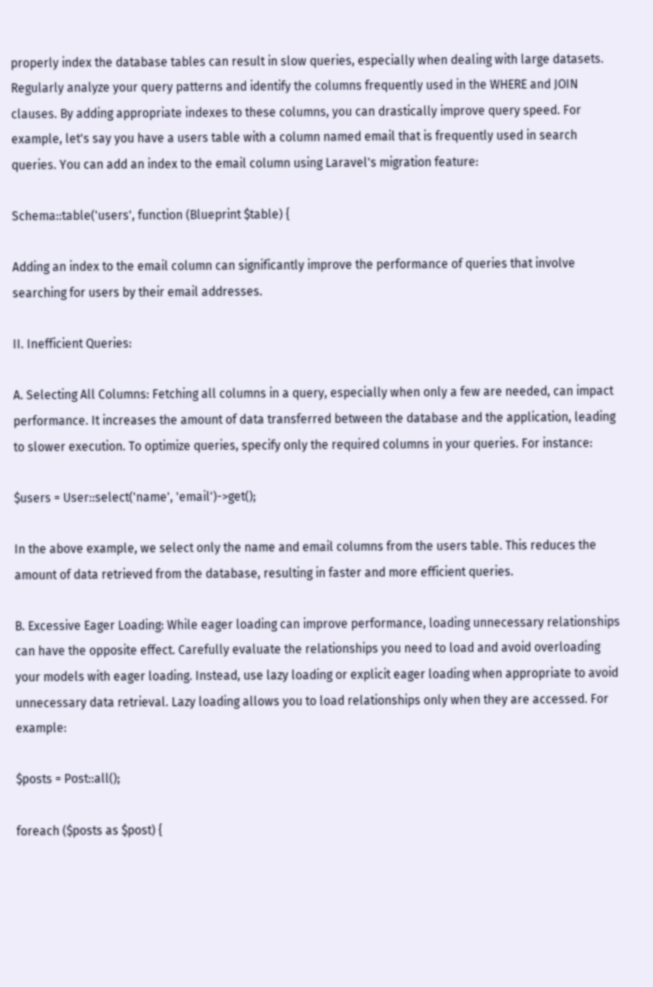properly index the database tables can result in slow queries, especially when dealing with large datasets. Regularly analyze your query patterns and identify the columns frequently used in the WHERE and JOIN clauses. By adding appropriate indexes to these columns, you can drastically improve query speed. For example, let's say you have a users table with a column named email that is frequently used in search queries. You can add an index to the email column using Laravel's migration feature:

Schema::table('users', function (Blueprint $table) {

Adding an index to the email column can significantly improve the performance of queries that involve searching for users by their email addresses.

II. Inefficient Queries:

A. Selecting All Columns: Fetching all columns in a query, especially when only a few are needed, can impact performance. It increases the amount of data transferred between the database and the application, leading to slower execution. To optimize queries, specify only the required columns in your queries. For instance:

$users = User::select('name', 'email')->get();

In the above example, we select only the name and email columns from the users table. This reduces the amount of data retrieved from the database, resulting in faster and more efficient queries.

B. Excessive Eager Loading: While eager loading can improve performance, loading unnecessary relationships can have the opposite effect. Carefully evaluate the relationships you need to load and avoid overloading your models with eager loading. Instead, use lazy loading or explicit eager loading when appropriate to avoid unnecessary data retrieval. Lazy loading allows you to load relationships only when they are accessed. For example:

$posts = Post::all();

foreach ($posts as $post) {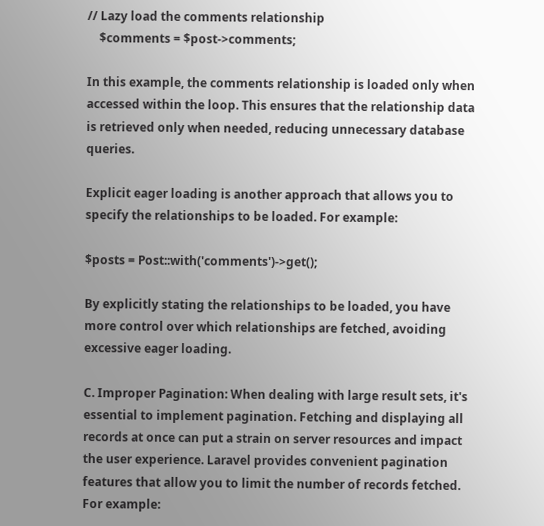// Lazy load the comments relationship
    $comments = $post->comments;

In this example, the comments relationship is loaded only when accessed within the loop. This ensures that the relationship data is retrieved only when needed, reducing unnecessary database queries.

Explicit eager loading is another approach that allows you to specify the relationships to be loaded. For example:

$posts = Post::with('comments')->get();

By explicitly stating the relationships to be loaded, you have more control over which relationships are fetched, avoiding excessive eager loading.

C. Improper Pagination: When dealing with large result sets, it's essential to implement pagination. Fetching and displaying all records at once can put a strain on server resources and impact the user experience. Laravel provides convenient pagination features that allow you to limit the number of records fetched. For example: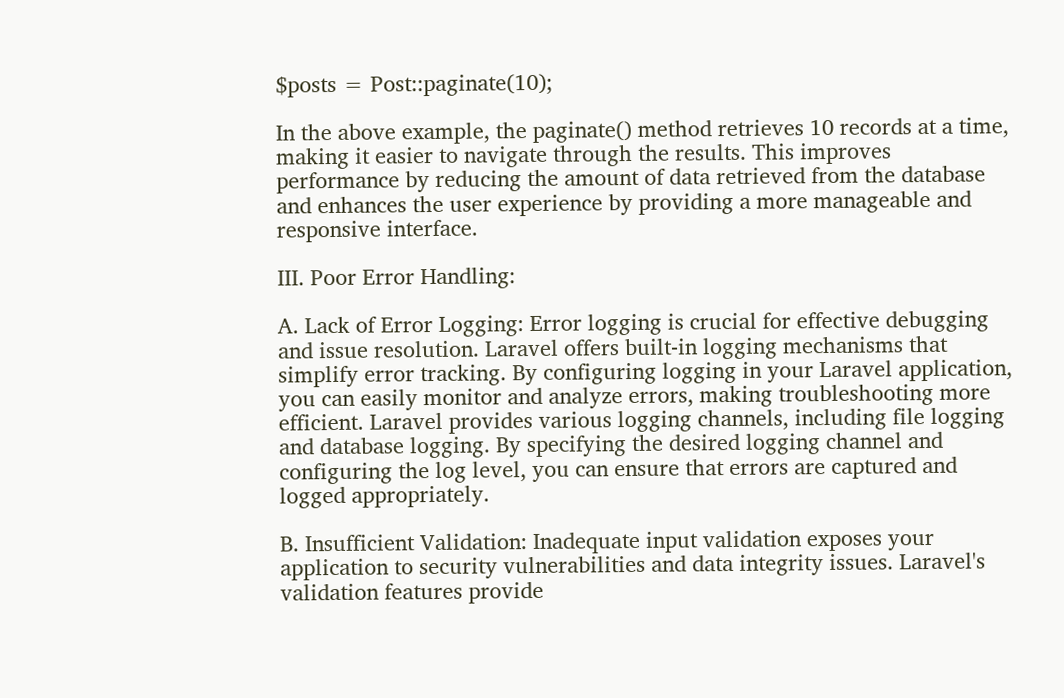$posts = Post::paginate(10);

In the above example, the paginate() method retrieves 10 records at a time, making it easier to navigate through the results. This improves performance by reducing the amount of data retrieved from the database and enhances the user experience by providing a more manageable and responsive interface.

III. Poor Error Handling:

A. Lack of Error Logging: Error logging is crucial for effective debugging and issue resolution. Laravel offers built-in logging mechanisms that simplify error tracking. By configuring logging in your Laravel application, you can easily monitor and analyze errors, making troubleshooting more efficient. Laravel provides various logging channels, including file logging and database logging. By specifying the desired logging channel and configuring the log level, you can ensure that errors are captured and logged appropriately.

B. Insufficient Validation: Inadequate input validation exposes your application to security vulnerabilities and data integrity issues. Laravel's validation features provide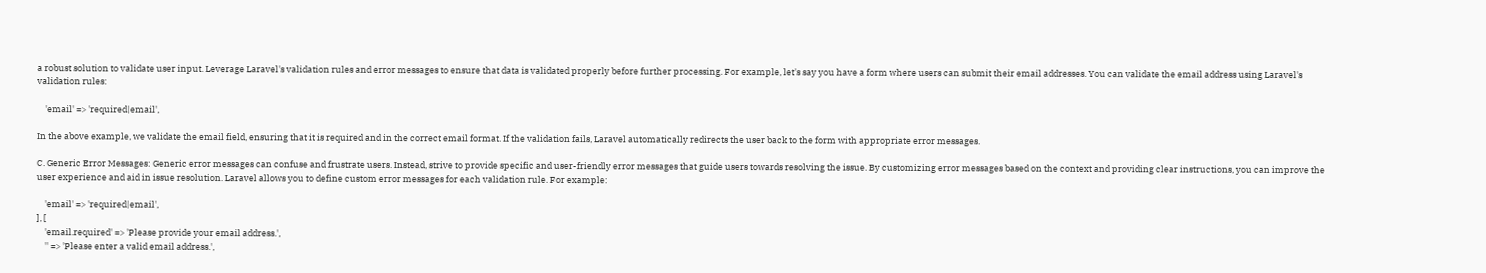a robust solution to validate user input. Leverage Laravel's validation rules and error messages to ensure that data is validated properly before further processing. For example, let's say you have a form where users can submit their email addresses. You can validate the email address using Laravel's validation rules:

    'email' => 'required|email',

In the above example, we validate the email field, ensuring that it is required and in the correct email format. If the validation fails, Laravel automatically redirects the user back to the form with appropriate error messages.

C. Generic Error Messages: Generic error messages can confuse and frustrate users. Instead, strive to provide specific and user-friendly error messages that guide users towards resolving the issue. By customizing error messages based on the context and providing clear instructions, you can improve the user experience and aid in issue resolution. Laravel allows you to define custom error messages for each validation rule. For example:

    'email' => 'required|email',
], [
    'email.required' => 'Please provide your email address.',
    '' => 'Please enter a valid email address.',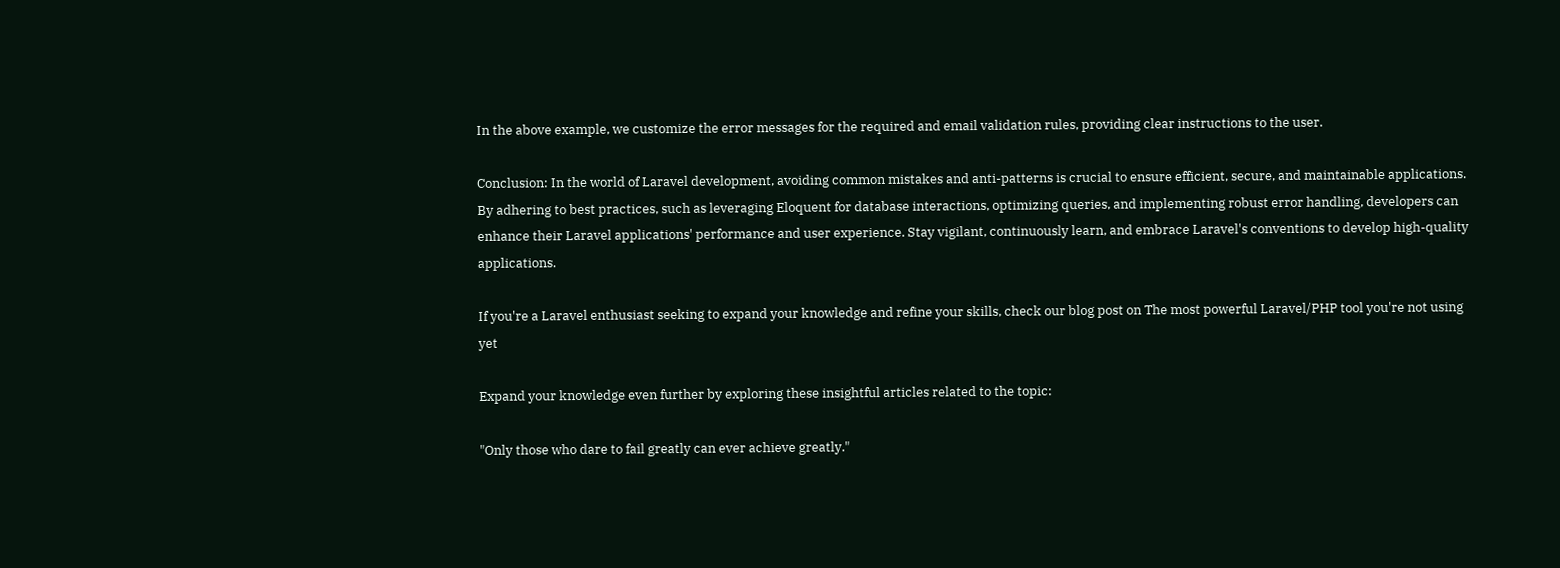In the above example, we customize the error messages for the required and email validation rules, providing clear instructions to the user.

Conclusion: In the world of Laravel development, avoiding common mistakes and anti-patterns is crucial to ensure efficient, secure, and maintainable applications. By adhering to best practices, such as leveraging Eloquent for database interactions, optimizing queries, and implementing robust error handling, developers can enhance their Laravel applications' performance and user experience. Stay vigilant, continuously learn, and embrace Laravel's conventions to develop high-quality applications.

If you're a Laravel enthusiast seeking to expand your knowledge and refine your skills, check our blog post on The most powerful Laravel/PHP tool you're not using yet

Expand your knowledge even further by exploring these insightful articles related to the topic:

"Only those who dare to fail greatly can ever achieve greatly."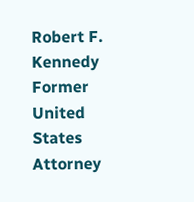Robert F. Kennedy
Former United States Attorney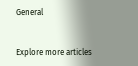General


Explore more articles